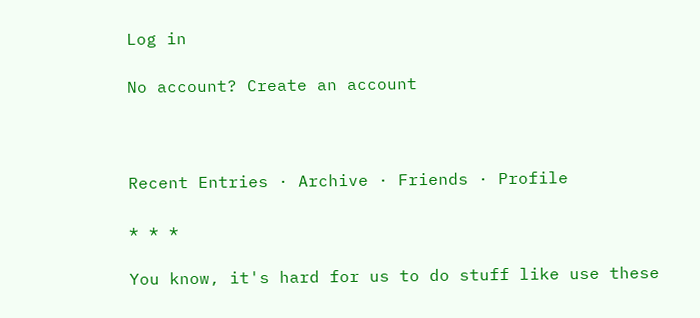Log in

No account? Create an account



Recent Entries · Archive · Friends · Profile

* * *

You know, it's hard for us to do stuff like use these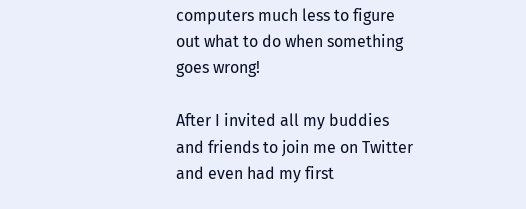computers much less to figure out what to do when something goes wrong!

After I invited all my buddies and friends to join me on Twitter and even had my first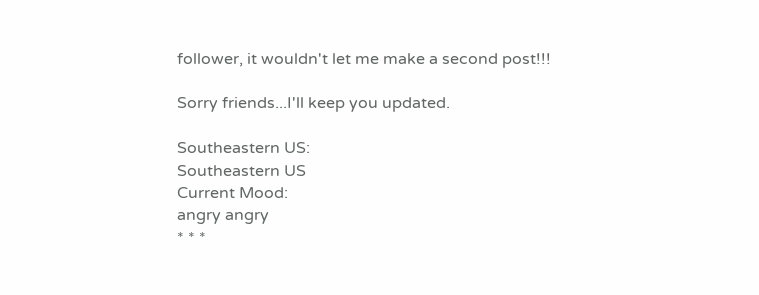follower, it wouldn't let me make a second post!!!

Sorry friends...I'll keep you updated.

Southeastern US:
Southeastern US
Current Mood:
angry angry
* * *